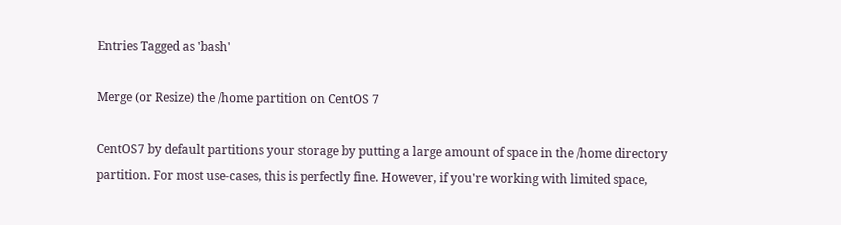Entries Tagged as 'bash'

Merge (or Resize) the /home partition on CentOS 7

CentOS7 by default partitions your storage by putting a large amount of space in the /home directory partition. For most use-cases, this is perfectly fine. However, if you're working with limited space,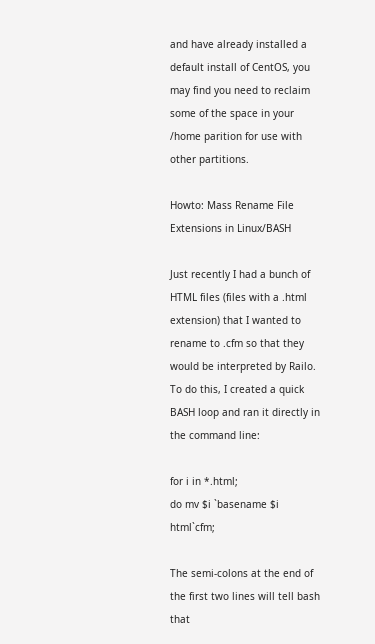and have already installed a default install of CentOS, you may find you need to reclaim some of the space in your /home parition for use with other partitions.

Howto: Mass Rename File Extensions in Linux/BASH

Just recently I had a bunch of HTML files (files with a .html extension) that I wanted to rename to .cfm so that they would be interpreted by Railo. To do this, I created a quick BASH loop and ran it directly in the command line:

for i in *.html;
do mv $i `basename $i html`cfm;

The semi-colons at the end of the first two lines will tell bash that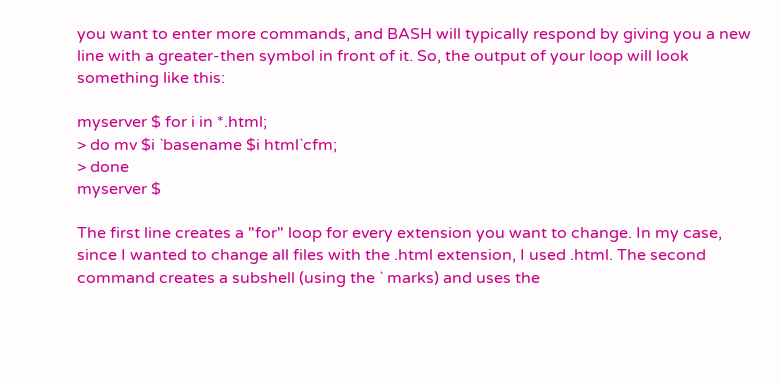you want to enter more commands, and BASH will typically respond by giving you a new line with a greater-then symbol in front of it. So, the output of your loop will look something like this:

myserver $ for i in *.html;
> do mv $i `basename $i html`cfm;
> done
myserver $

The first line creates a "for" loop for every extension you want to change. In my case, since I wanted to change all files with the .html extension, I used .html. The second command creates a subshell (using the ` marks) and uses the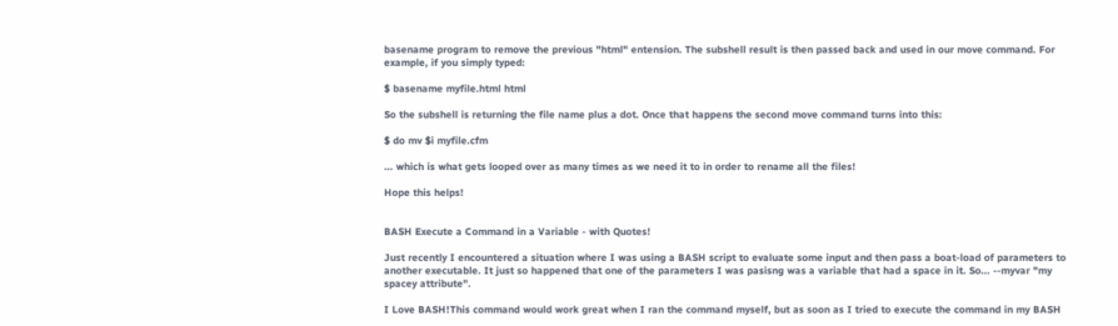basename program to remove the previous "html" entension. The subshell result is then passed back and used in our move command. For example, if you simply typed:

$ basename myfile.html html

So the subshell is returning the file name plus a dot. Once that happens the second move command turns into this:

$ do mv $i myfile.cfm

... which is what gets looped over as many times as we need it to in order to rename all the files!

Hope this helps!


BASH Execute a Command in a Variable - with Quotes!

Just recently I encountered a situation where I was using a BASH script to evaluate some input and then pass a boat-load of parameters to another executable. It just so happened that one of the parameters I was pasisng was a variable that had a space in it. So... --myvar "my spacey attribute".

I Love BASH!This command would work great when I ran the command myself, but as soon as I tried to execute the command in my BASH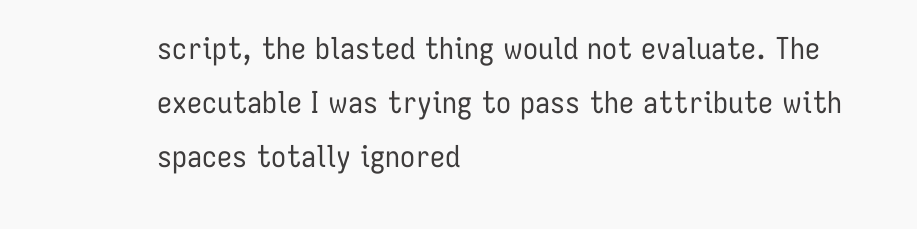script, the blasted thing would not evaluate. The executable I was trying to pass the attribute with spaces totally ignored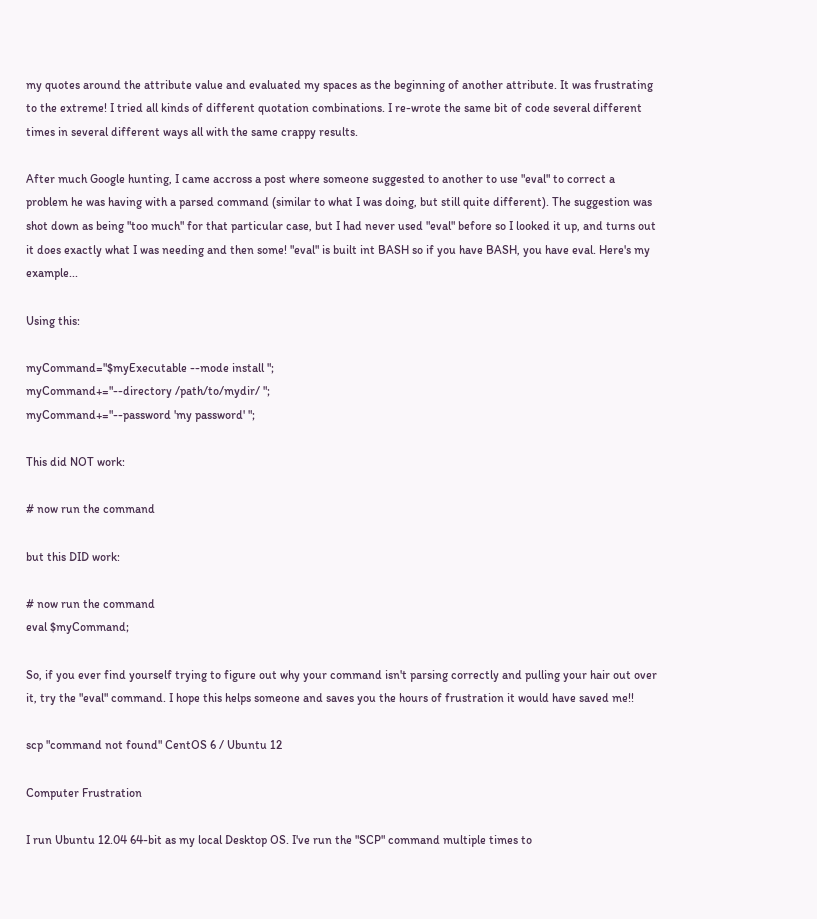my quotes around the attribute value and evaluated my spaces as the beginning of another attribute. It was frustrating to the extreme! I tried all kinds of different quotation combinations. I re-wrote the same bit of code several different times in several different ways all with the same crappy results.

After much Google hunting, I came accross a post where someone suggested to another to use "eval" to correct a problem he was having with a parsed command (similar to what I was doing, but still quite different). The suggestion was shot down as being "too much" for that particular case, but I had never used "eval" before so I looked it up, and turns out it does exactly what I was needing and then some! "eval" is built int BASH so if you have BASH, you have eval. Here's my example...

Using this:

myCommand="$myExecutable --mode install ";
myCommand+="--directory /path/to/mydir/ ";
myCommand+="--password 'my password' ";

This did NOT work:

# now run the command

but this DID work:

# now run the command
eval $myCommand;

So, if you ever find yourself trying to figure out why your command isn't parsing correctly and pulling your hair out over it, try the "eval" command. I hope this helps someone and saves you the hours of frustration it would have saved me!!

scp "command not found" CentOS 6 / Ubuntu 12

Computer Frustration

I run Ubuntu 12.04 64-bit as my local Desktop OS. I've run the "SCP" command multiple times to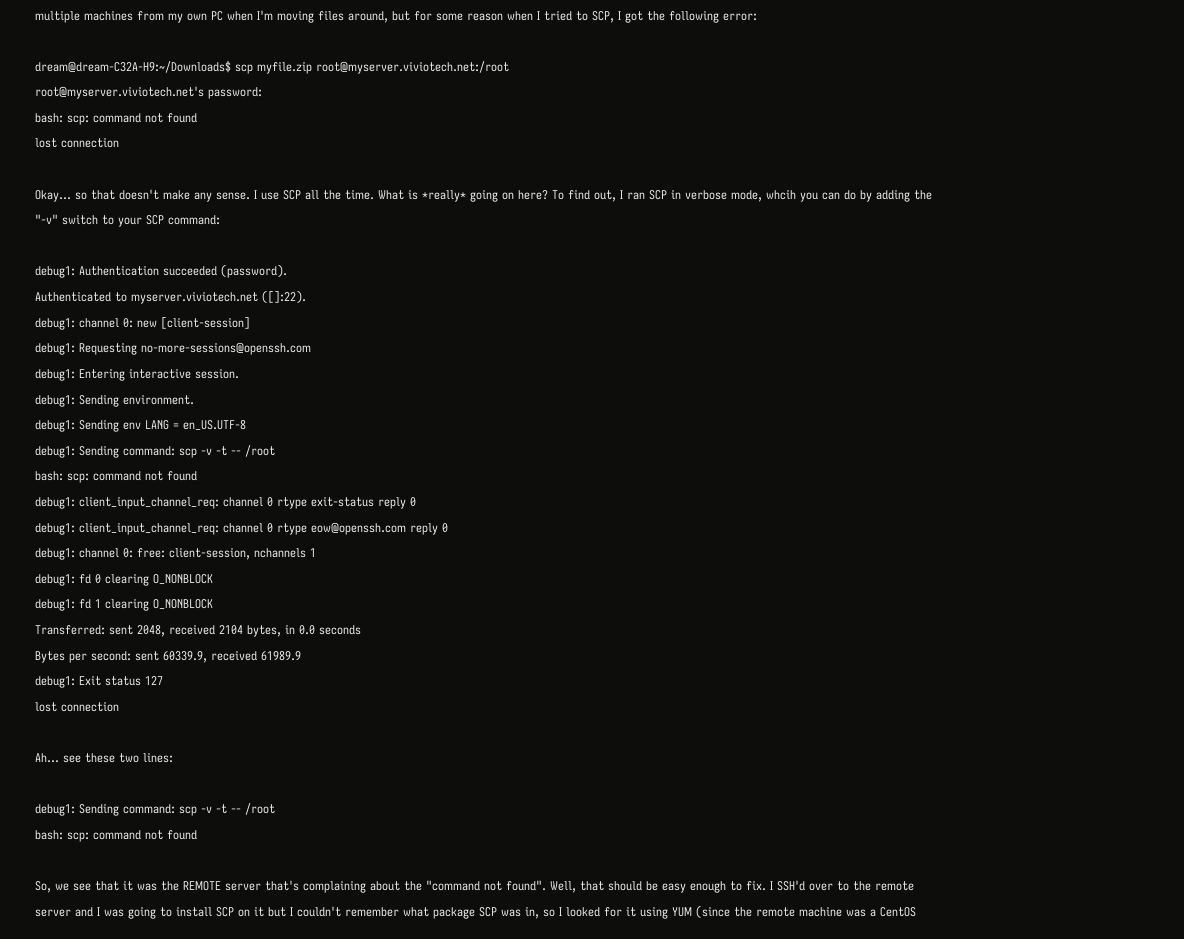multiple machines from my own PC when I'm moving files around, but for some reason when I tried to SCP, I got the following error:

dream@dream-C32A-H9:~/Downloads$ scp myfile.zip root@myserver.viviotech.net:/root
root@myserver.viviotech.net's password:
bash: scp: command not found
lost connection

Okay... so that doesn't make any sense. I use SCP all the time. What is *really* going on here? To find out, I ran SCP in verbose mode, whcih you can do by adding the "-v" switch to your SCP command:

debug1: Authentication succeeded (password).
Authenticated to myserver.viviotech.net ([]:22).
debug1: channel 0: new [client-session]
debug1: Requesting no-more-sessions@openssh.com
debug1: Entering interactive session.
debug1: Sending environment.
debug1: Sending env LANG = en_US.UTF-8
debug1: Sending command: scp -v -t -- /root
bash: scp: command not found
debug1: client_input_channel_req: channel 0 rtype exit-status reply 0
debug1: client_input_channel_req: channel 0 rtype eow@openssh.com reply 0
debug1: channel 0: free: client-session, nchannels 1
debug1: fd 0 clearing O_NONBLOCK
debug1: fd 1 clearing O_NONBLOCK
Transferred: sent 2048, received 2104 bytes, in 0.0 seconds
Bytes per second: sent 60339.9, received 61989.9
debug1: Exit status 127
lost connection

Ah... see these two lines:

debug1: Sending command: scp -v -t -- /root
bash: scp: command not found

So, we see that it was the REMOTE server that's complaining about the "command not found". Well, that should be easy enough to fix. I SSH'd over to the remote server and I was going to install SCP on it but I couldn't remember what package SCP was in, so I looked for it using YUM (since the remote machine was a CentOS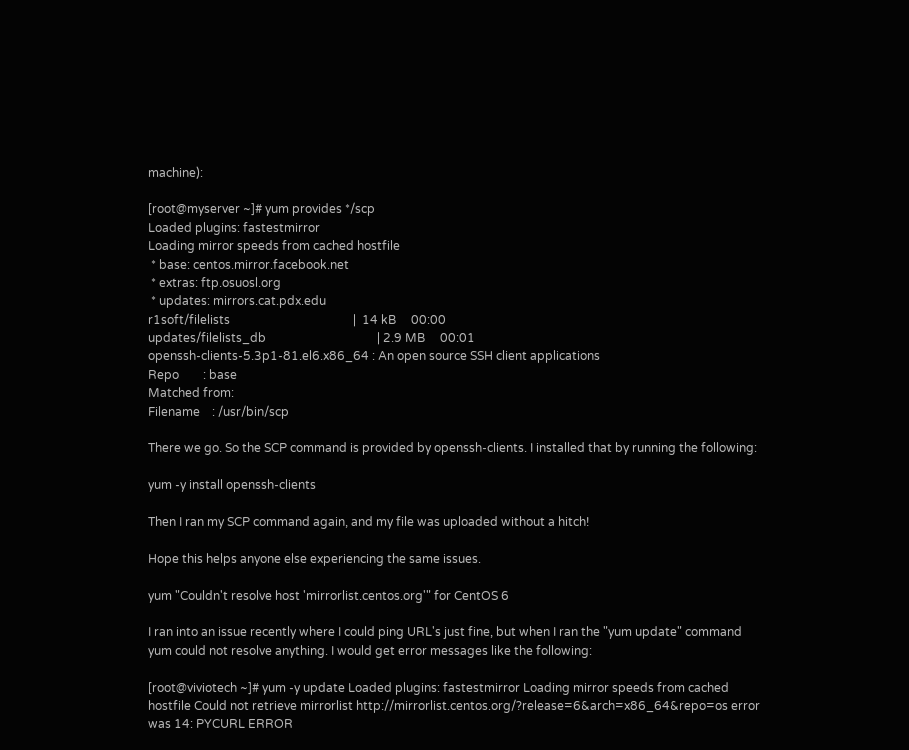machine):

[root@myserver ~]# yum provides */scp
Loaded plugins: fastestmirror
Loading mirror speeds from cached hostfile
 * base: centos.mirror.facebook.net
 * extras: ftp.osuosl.org
 * updates: mirrors.cat.pdx.edu
r1soft/filelists                                         |  14 kB     00:00
updates/filelists_db                                     | 2.9 MB     00:01
openssh-clients-5.3p1-81.el6.x86_64 : An open source SSH client applications
Repo        : base
Matched from:
Filename    : /usr/bin/scp

There we go. So the SCP command is provided by openssh-clients. I installed that by running the following:

yum -y install openssh-clients

Then I ran my SCP command again, and my file was uploaded without a hitch!

Hope this helps anyone else experiencing the same issues.

yum "Couldn't resolve host 'mirrorlist.centos.org'" for CentOS 6

I ran into an issue recently where I could ping URL's just fine, but when I ran the "yum update" command yum could not resolve anything. I would get error messages like the following:

[root@viviotech ~]# yum -y update Loaded plugins: fastestmirror Loading mirror speeds from cached hostfile Could not retrieve mirrorlist http://mirrorlist.centos.org/?release=6&arch=x86_64&repo=os error was 14: PYCURL ERROR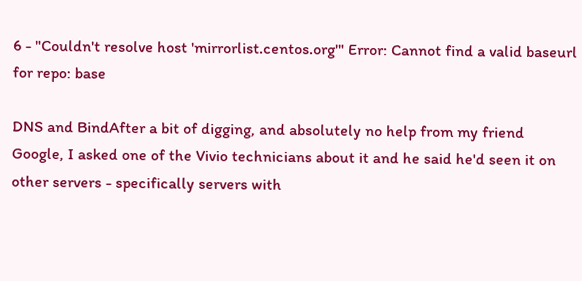6 - "Couldn't resolve host 'mirrorlist.centos.org'" Error: Cannot find a valid baseurl for repo: base

DNS and BindAfter a bit of digging, and absolutely no help from my friend Google, I asked one of the Vivio technicians about it and he said he'd seen it on other servers - specifically servers with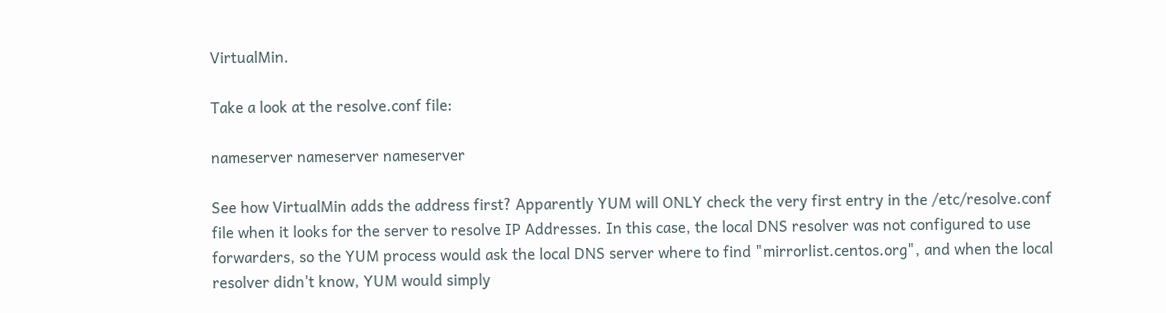VirtualMin.

Take a look at the resolve.conf file:

nameserver nameserver nameserver

See how VirtualMin adds the address first? Apparently YUM will ONLY check the very first entry in the /etc/resolve.conf file when it looks for the server to resolve IP Addresses. In this case, the local DNS resolver was not configured to use forwarders, so the YUM process would ask the local DNS server where to find "mirrorlist.centos.org", and when the local resolver didn't know, YUM would simply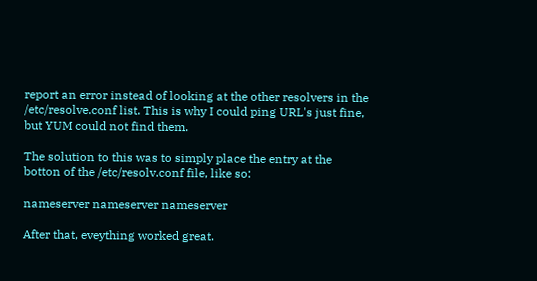report an error instead of looking at the other resolvers in the /etc/resolve.conf list. This is why I could ping URL's just fine, but YUM could not find them.

The solution to this was to simply place the entry at the botton of the /etc/resolv.conf file, like so:

nameserver nameserver nameserver

After that, eveything worked great.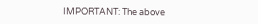IMPORTANT: The above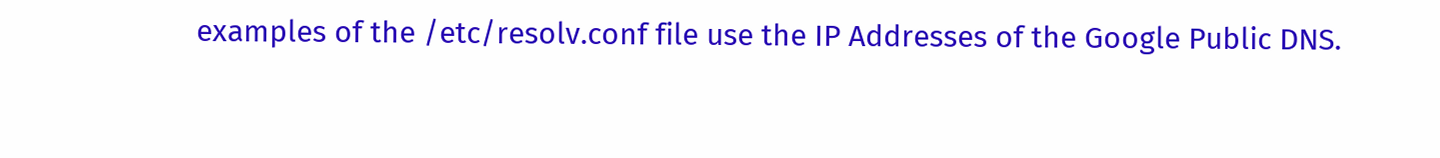examples of the /etc/resolv.conf file use the IP Addresses of the Google Public DNS.